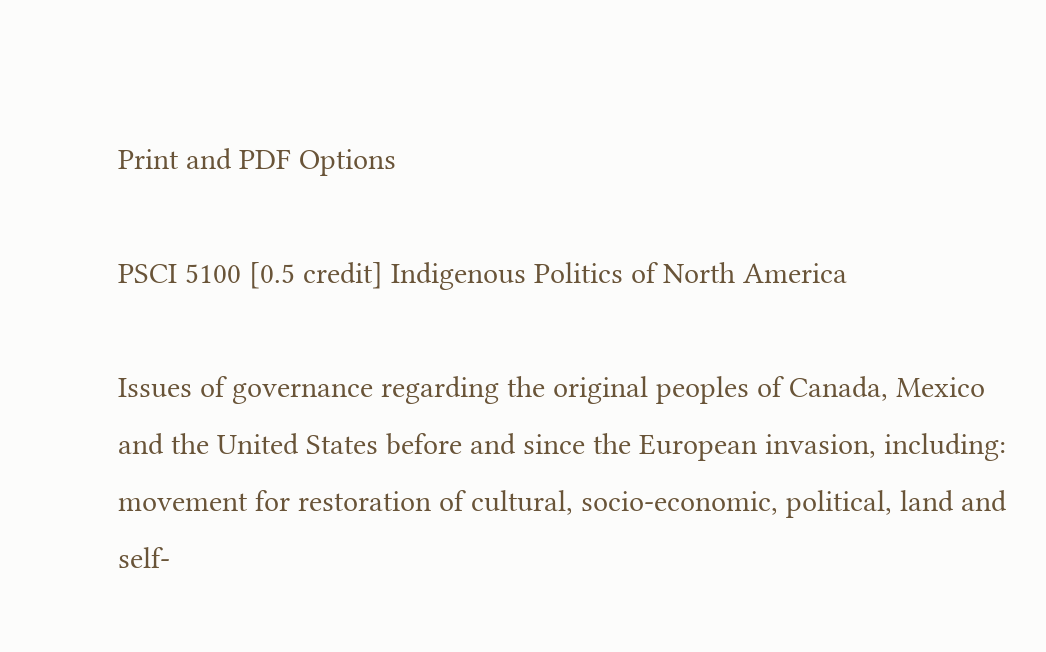Print and PDF Options

PSCI 5100 [0.5 credit] Indigenous Politics of North America

Issues of governance regarding the original peoples of Canada, Mexico and the United States before and since the European invasion, including: movement for restoration of cultural, socio-economic, political, land and self-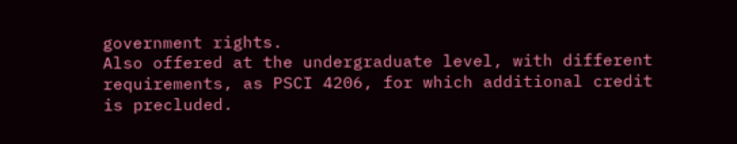government rights.
Also offered at the undergraduate level, with different requirements, as PSCI 4206, for which additional credit is precluded.